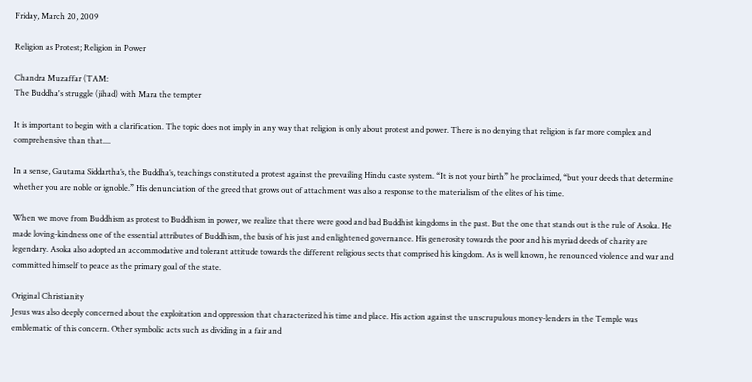Friday, March 20, 2009

Religion as Protest; Religion in Power

Chandra Muzaffar (TAM:
The Buddha's struggle (jihad) with Mara the tempter

It is important to begin with a clarification. The topic does not imply in any way that religion is only about protest and power. There is no denying that religion is far more complex and comprehensive than that....

In a sense, Gautama Siddartha’s, the Buddha’s, teachings constituted a protest against the prevailing Hindu caste system. “It is not your birth” he proclaimed, “but your deeds that determine whether you are noble or ignoble.” His denunciation of the greed that grows out of attachment was also a response to the materialism of the elites of his time.

When we move from Buddhism as protest to Buddhism in power, we realize that there were good and bad Buddhist kingdoms in the past. But the one that stands out is the rule of Asoka. He made loving-kindness one of the essential attributes of Buddhism, the basis of his just and enlightened governance. His generosity towards the poor and his myriad deeds of charity are legendary. Asoka also adopted an accommodative and tolerant attitude towards the different religious sects that comprised his kingdom. As is well known, he renounced violence and war and committed himself to peace as the primary goal of the state.

Original Christianity
Jesus was also deeply concerned about the exploitation and oppression that characterized his time and place. His action against the unscrupulous money-lenders in the Temple was emblematic of this concern. Other symbolic acts such as dividing in a fair and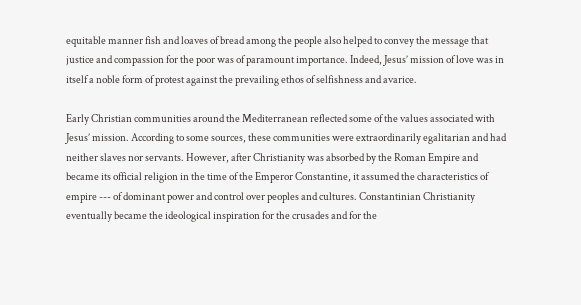equitable manner fish and loaves of bread among the people also helped to convey the message that justice and compassion for the poor was of paramount importance. Indeed, Jesus’ mission of love was in itself a noble form of protest against the prevailing ethos of selfishness and avarice.

Early Christian communities around the Mediterranean reflected some of the values associated with Jesus’ mission. According to some sources, these communities were extraordinarily egalitarian and had neither slaves nor servants. However, after Christianity was absorbed by the Roman Empire and became its official religion in the time of the Emperor Constantine, it assumed the characteristics of empire --- of dominant power and control over peoples and cultures. Constantinian Christianity eventually became the ideological inspiration for the crusades and for the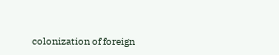colonization of foreign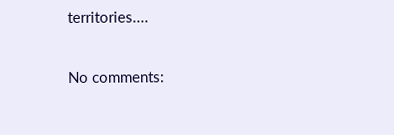territories....

No comments: